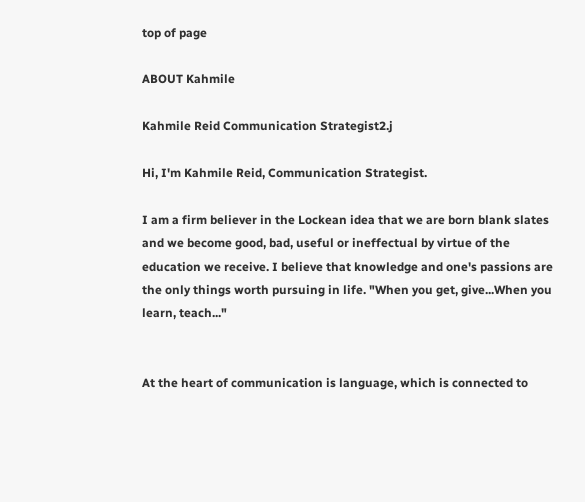top of page

ABOUT Kahmile

Kahmile Reid Communication Strategist2.j

Hi, I'm Kahmile Reid, Communication Strategist.

I am a firm believer in the Lockean idea that we are born blank slates and we become good, bad, useful or ineffectual by virtue of the education we receive. I believe that knowledge and one's passions are the only things worth pursuing in life. "When you get, give...When you learn, teach..."


At the heart of communication is language, which is connected to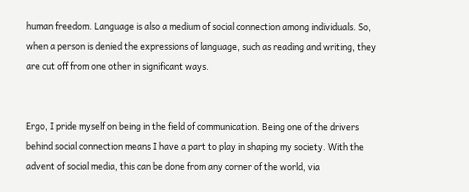human freedom. Language is also a medium of social connection among individuals. So, when a person is denied the expressions of language, such as reading and writing, they are cut off from one other in significant ways.


Ergo, I pride myself on being in the field of communication. Being one of the drivers behind social connection means I have a part to play in shaping my society. With the advent of social media, this can be done from any corner of the world, via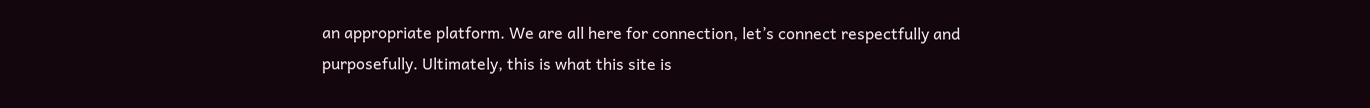an appropriate platform. We are all here for connection, let’s connect respectfully and purposefully. Ultimately, this is what this site is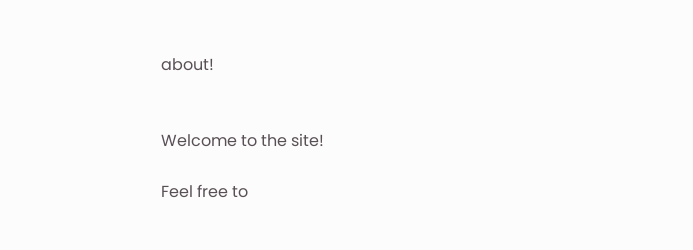about!


Welcome to the site!

Feel free to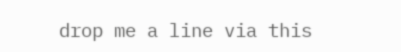drop me a line via this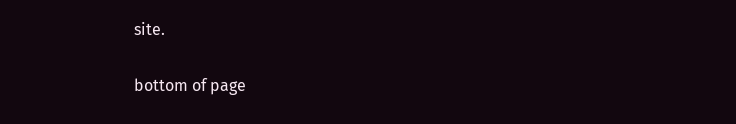site.

bottom of page